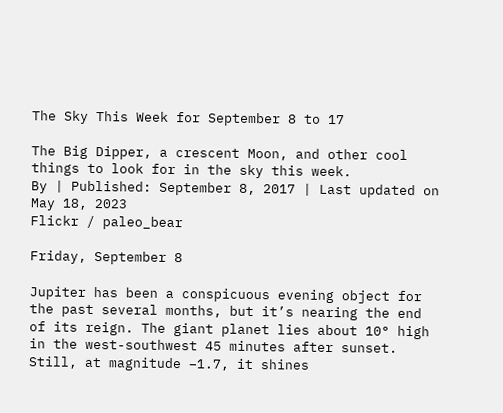The Sky This Week for September 8 to 17

The Big Dipper, a crescent Moon, and other cool things to look for in the sky this week.
By | Published: September 8, 2017 | Last updated on May 18, 2023
Flickr / paleo_bear

Friday, September 8

Jupiter has been a conspicuous evening object for the past several months, but it’s nearing the end of its reign. The giant planet lies about 10° high in the west-southwest 45 minutes after sunset. Still, at magnitude –1.7, it shines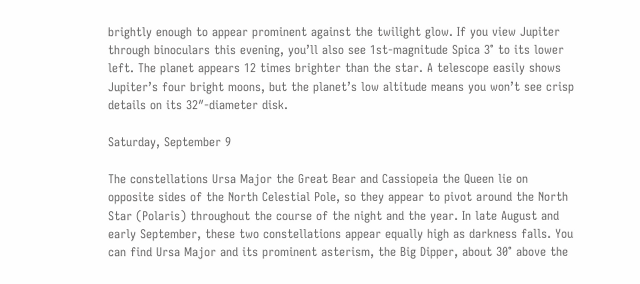brightly enough to appear prominent against the twilight glow. If you view Jupiter through binoculars this evening, you’ll also see 1st-magnitude Spica 3° to its lower left. The planet appears 12 times brighter than the star. A telescope easily shows Jupiter’s four bright moons, but the planet’s low altitude means you won’t see crisp details on its 32″-diameter disk.

Saturday, September 9

The constellations Ursa Major the Great Bear and Cassiopeia the Queen lie on opposite sides of the North Celestial Pole, so they appear to pivot around the North Star (Polaris) throughout the course of the night and the year. In late August and early September, these two constellations appear equally high as darkness falls. You can find Ursa Major and its prominent asterism, the Big Dipper, about 30° above the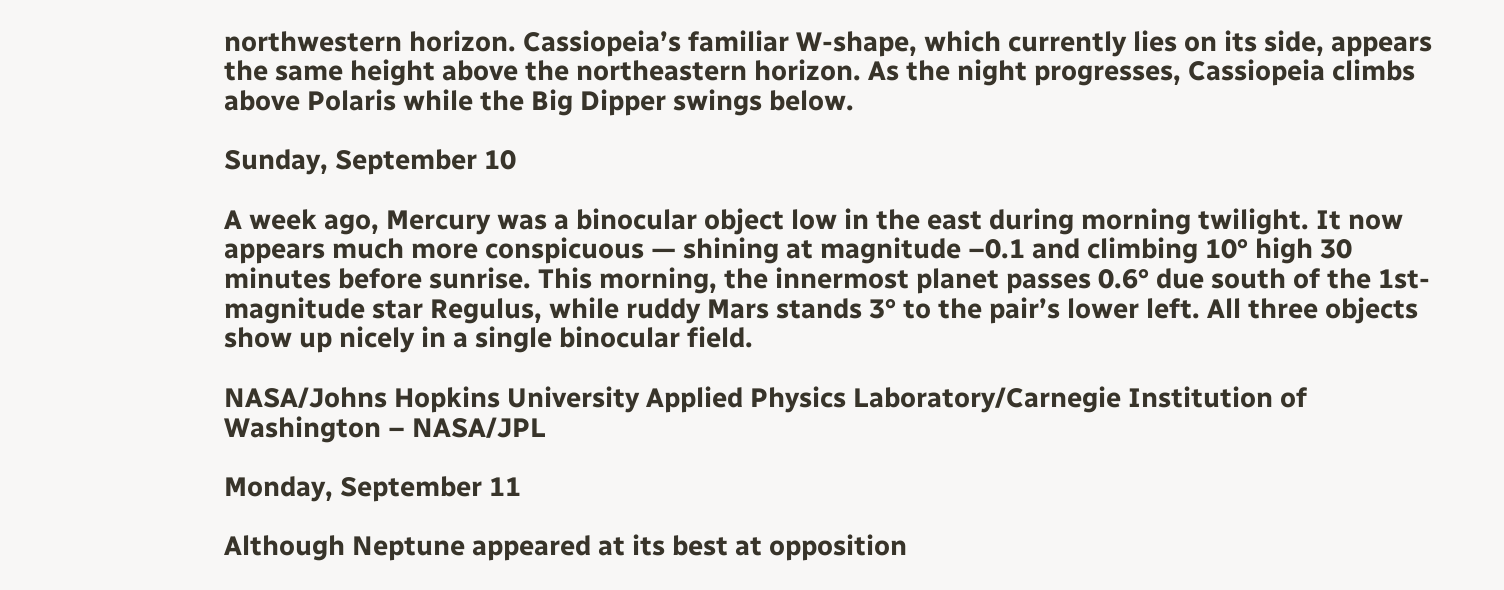northwestern horizon. Cassiopeia’s familiar W-shape, which currently lies on its side, appears the same height above the northeastern horizon. As the night progresses, Cassiopeia climbs above Polaris while the Big Dipper swings below.

Sunday, September 10

A week ago, Mercury was a binocular object low in the east during morning twilight. It now appears much more conspicuous — shining at magnitude –0.1 and climbing 10° high 30 minutes before sunrise. This morning, the innermost planet passes 0.6° due south of the 1st-magnitude star Regulus, while ruddy Mars stands 3° to the pair’s lower left. All three objects show up nicely in a single binocular field.

NASA/Johns Hopkins University Applied Physics Laboratory/Carnegie Institution of Washington – NASA/JPL

Monday, September 11

Although Neptune appeared at its best at opposition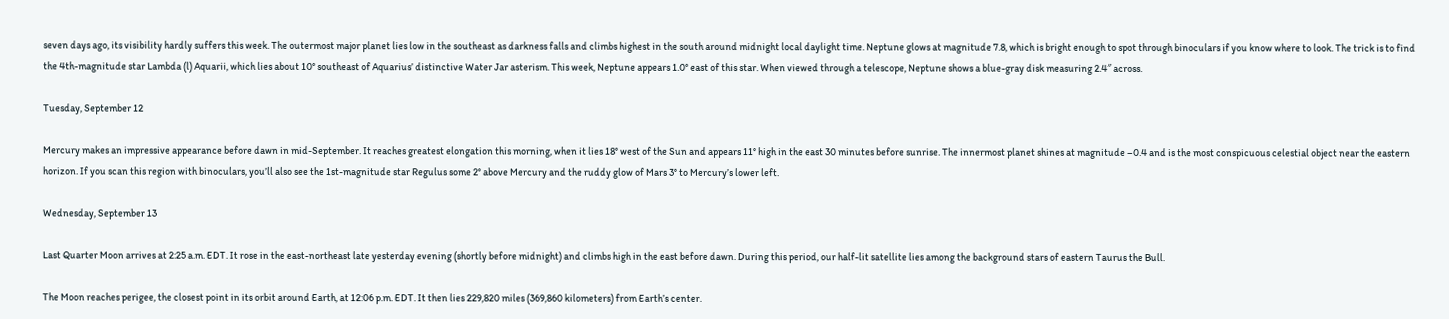seven days ago, its visibility hardly suffers this week. The outermost major planet lies low in the southeast as darkness falls and climbs highest in the south around midnight local daylight time. Neptune glows at magnitude 7.8, which is bright enough to spot through binoculars if you know where to look. The trick is to find the 4th-magnitude star Lambda (l) Aquarii, which lies about 10° southeast of Aquarius’ distinctive Water Jar asterism. This week, Neptune appears 1.0° east of this star. When viewed through a telescope, Neptune shows a blue-gray disk measuring 2.4″ across.

Tuesday, September 12

Mercury makes an impressive appearance before dawn in mid-September. It reaches greatest elongation this morning, when it lies 18° west of the Sun and appears 11° high in the east 30 minutes before sunrise. The innermost planet shines at magnitude –0.4 and is the most conspicuous celestial object near the eastern horizon. If you scan this region with binoculars, you’ll also see the 1st-magnitude star Regulus some 2° above Mercury and the ruddy glow of Mars 3° to Mercury’s lower left.

Wednesday, September 13

Last Quarter Moon arrives at 2:25 a.m. EDT. It rose in the east-northeast late yesterday evening (shortly before midnight) and climbs high in the east before dawn. During this period, our half-lit satellite lies among the background stars of eastern Taurus the Bull.

The Moon reaches perigee, the closest point in its orbit around Earth, at 12:06 p.m. EDT. It then lies 229,820 miles (369,860 kilometers) from Earth’s center.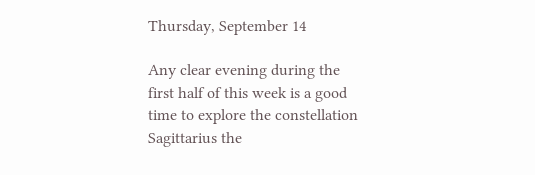Thursday, September 14

Any clear evening during the first half of this week is a good time to explore the constellation Sagittarius the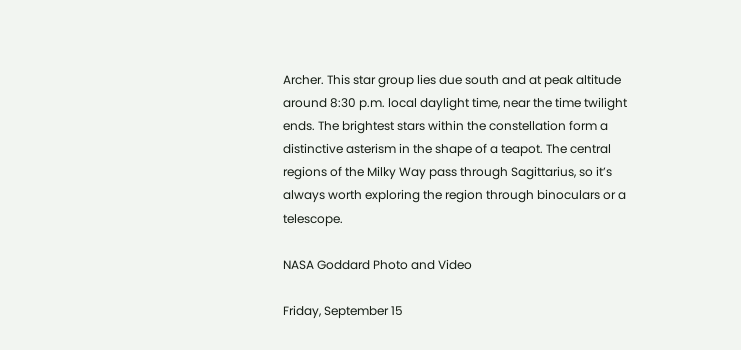Archer. This star group lies due south and at peak altitude around 8:30 p.m. local daylight time, near the time twilight ends. The brightest stars within the constellation form a distinctive asterism in the shape of a teapot. The central regions of the Milky Way pass through Sagittarius, so it’s always worth exploring the region through binoculars or a telescope.

NASA Goddard Photo and Video

Friday, September 15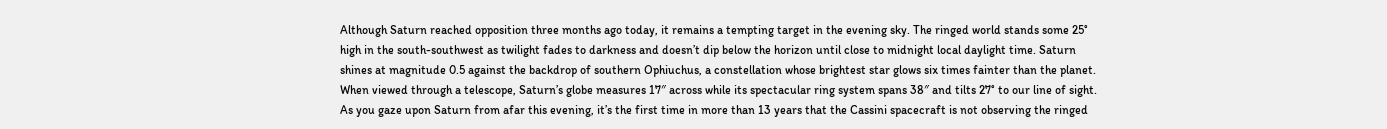Although Saturn reached opposition three months ago today, it remains a tempting target in the evening sky. The ringed world stands some 25° high in the south-southwest as twilight fades to darkness and doesn’t dip below the horizon until close to midnight local daylight time. Saturn shines at magnitude 0.5 against the backdrop of southern Ophiuchus, a constellation whose brightest star glows six times fainter than the planet. When viewed through a telescope, Saturn’s globe measures 17″ across while its spectacular ring system spans 38″ and tilts 27° to our line of sight. As you gaze upon Saturn from afar this evening, it’s the first time in more than 13 years that the Cassini spacecraft is not observing the ringed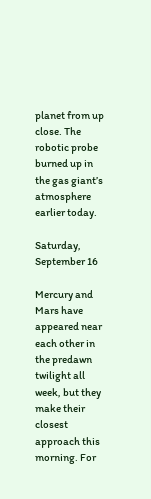planet from up close. The robotic probe burned up in the gas giant’s atmosphere earlier today.

Saturday, September 16

Mercury and Mars have appeared near each other in the predawn twilight all week, but they make their closest approach this morning. For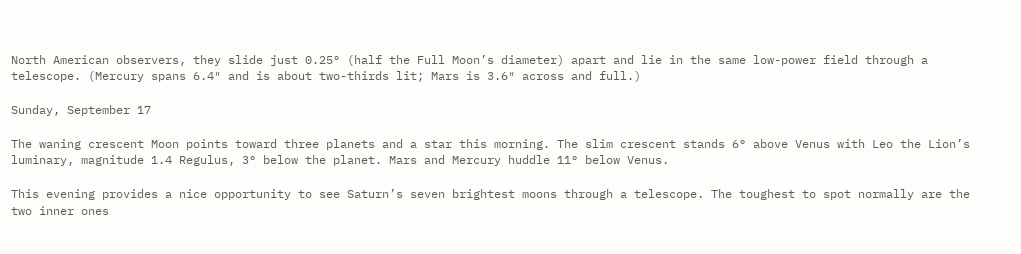North American observers, they slide just 0.25° (half the Full Moon’s diameter) apart and lie in the same low-power field through a telescope. (Mercury spans 6.4″ and is about two-thirds lit; Mars is 3.6″ across and full.)

Sunday, September 17

The waning crescent Moon points toward three planets and a star this morning. The slim crescent stands 6° above Venus with Leo the Lion’s luminary, magnitude 1.4 Regulus, 3° below the planet. Mars and Mercury huddle 11° below Venus.

This evening provides a nice opportunity to see Saturn’s seven brightest moons through a telescope. The toughest to spot normally are the two inner ones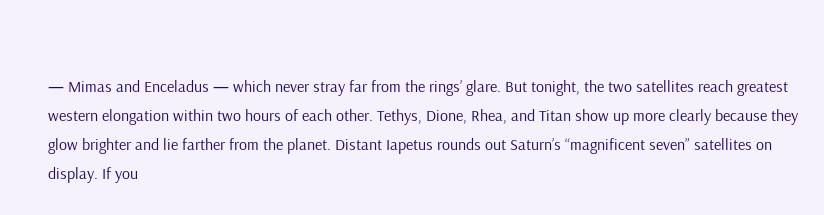— Mimas and Enceladus — which never stray far from the rings’ glare. But tonight, the two satellites reach greatest western elongation within two hours of each other. Tethys, Dione, Rhea, and Titan show up more clearly because they glow brighter and lie farther from the planet. Distant Iapetus rounds out Saturn’s “magnificent seven” satellites on display. If you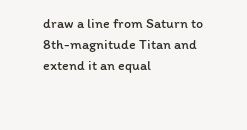draw a line from Saturn to 8th-magnitude Titan and extend it an equal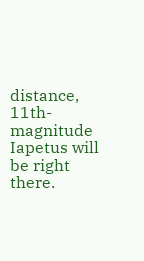distance, 11th-magnitude Iapetus will be right there.